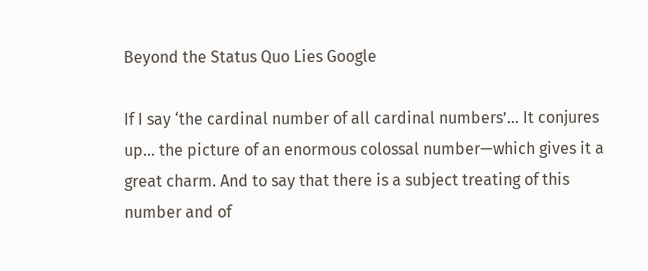Beyond the Status Quo Lies Google

If I say ‘the cardinal number of all cardinal numbers’… It conjures up… the picture of an enormous colossal number—which gives it a great charm. And to say that there is a subject treating of this number and of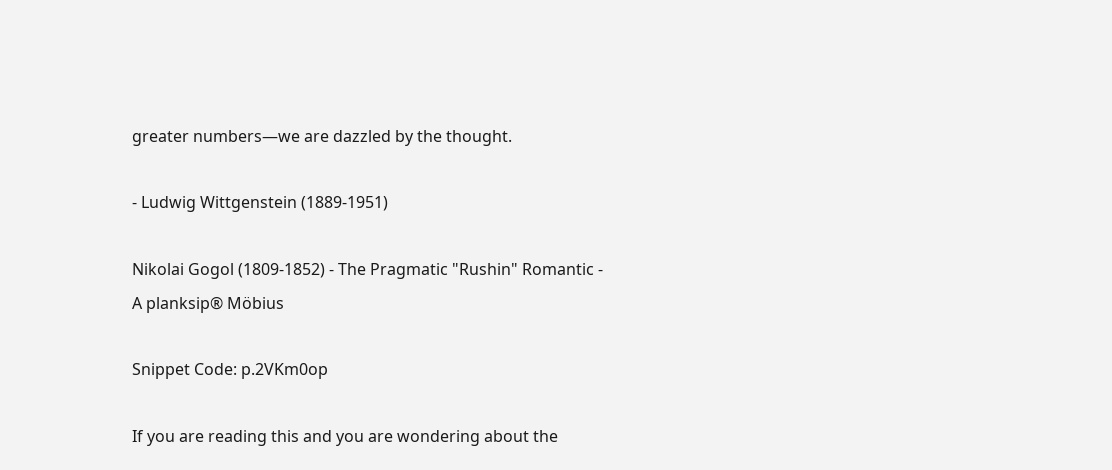greater numbers—we are dazzled by the thought.

- Ludwig Wittgenstein (1889-1951)

Nikolai Gogol (1809-1852) - The Pragmatic "Rushin" Romantic - A planksip® Möbius

Snippet Code: p.2VKm0op

If you are reading this and you are wondering about the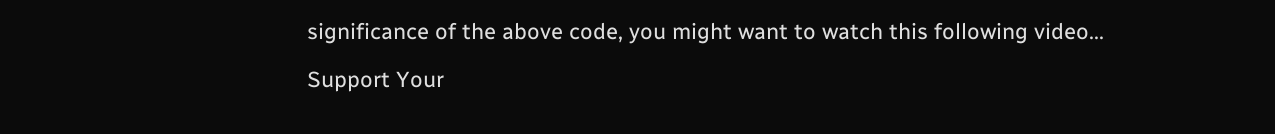significance of the above code, you might want to watch this following video...

Support Your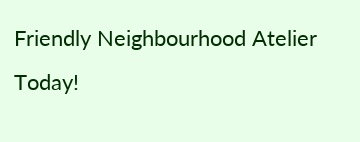Friendly Neighbourhood Atelier Today!